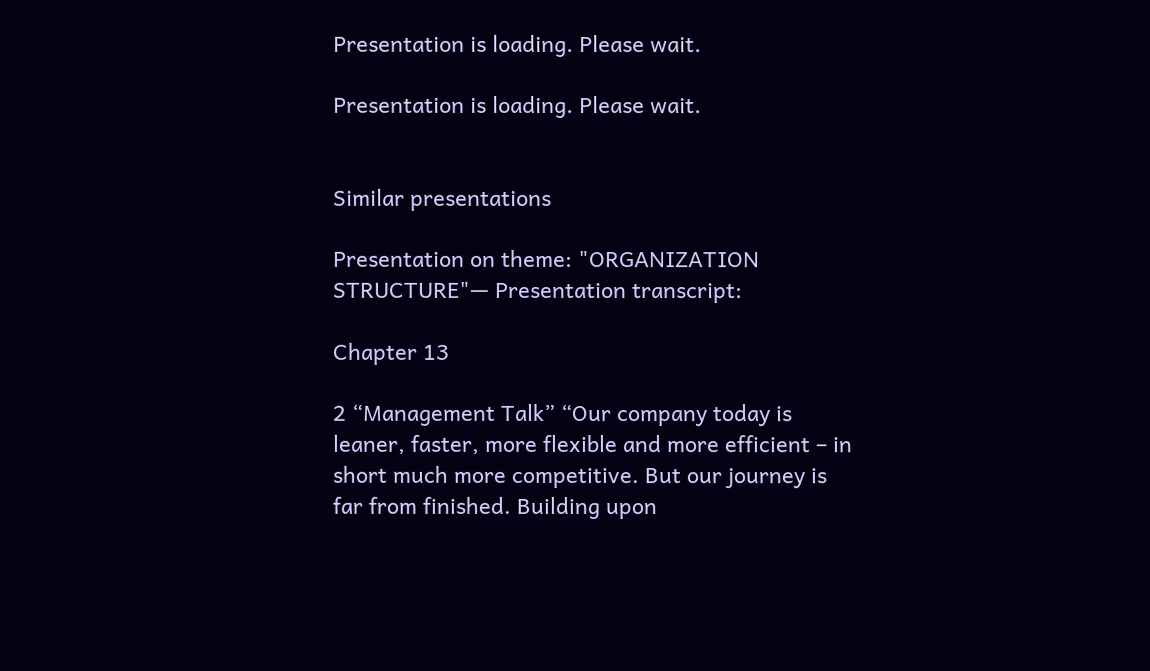Presentation is loading. Please wait.

Presentation is loading. Please wait.


Similar presentations

Presentation on theme: "ORGANIZATION STRUCTURE"— Presentation transcript:

Chapter 13

2 “Management Talk” “Our company today is leaner, faster, more flexible and more efficient – in short much more competitive. But our journey is far from finished. Building upon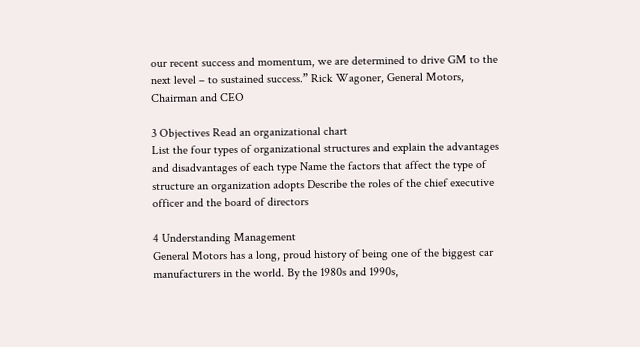our recent success and momentum, we are determined to drive GM to the next level – to sustained success.” Rick Wagoner, General Motors, Chairman and CEO

3 Objectives Read an organizational chart
List the four types of organizational structures and explain the advantages and disadvantages of each type Name the factors that affect the type of structure an organization adopts Describe the roles of the chief executive officer and the board of directors

4 Understanding Management
General Motors has a long, proud history of being one of the biggest car manufacturers in the world. By the 1980s and 1990s,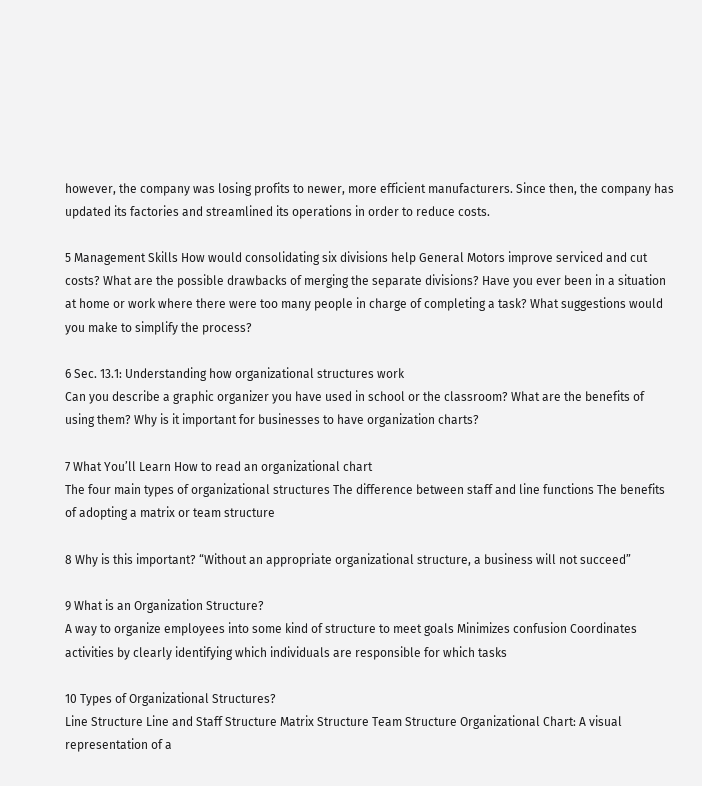however, the company was losing profits to newer, more efficient manufacturers. Since then, the company has updated its factories and streamlined its operations in order to reduce costs.

5 Management Skills How would consolidating six divisions help General Motors improve serviced and cut costs? What are the possible drawbacks of merging the separate divisions? Have you ever been in a situation at home or work where there were too many people in charge of completing a task? What suggestions would you make to simplify the process?

6 Sec. 13.1: Understanding how organizational structures work
Can you describe a graphic organizer you have used in school or the classroom? What are the benefits of using them? Why is it important for businesses to have organization charts?

7 What You’ll Learn How to read an organizational chart
The four main types of organizational structures The difference between staff and line functions The benefits of adopting a matrix or team structure

8 Why is this important? “Without an appropriate organizational structure, a business will not succeed”

9 What is an Organization Structure?
A way to organize employees into some kind of structure to meet goals Minimizes confusion Coordinates activities by clearly identifying which individuals are responsible for which tasks

10 Types of Organizational Structures?
Line Structure Line and Staff Structure Matrix Structure Team Structure Organizational Chart: A visual representation of a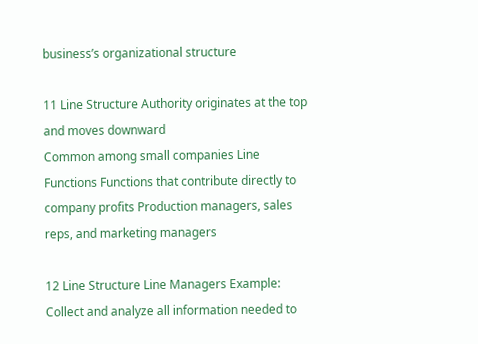business’s organizational structure

11 Line Structure Authority originates at the top and moves downward
Common among small companies Line Functions Functions that contribute directly to company profits Production managers, sales reps, and marketing managers

12 Line Structure Line Managers Example:
Collect and analyze all information needed to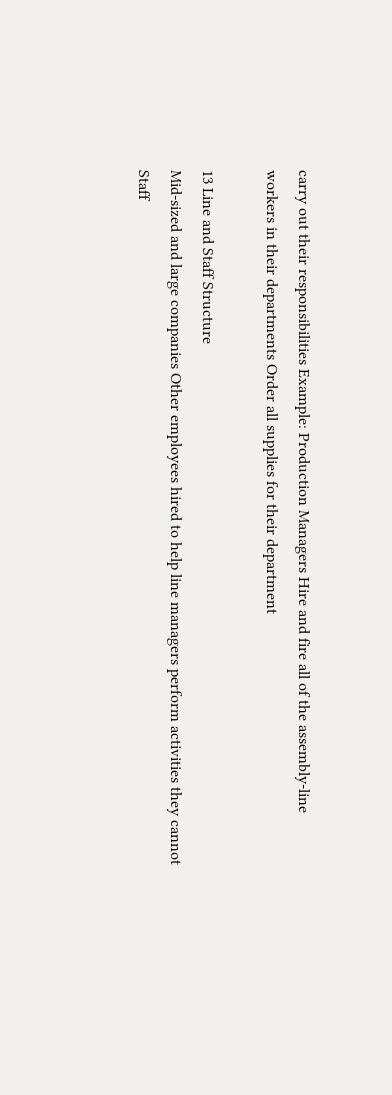carry out their responsibilities Example: Production Managers Hire and fire all of the assembly-line workers in their departments Order all supplies for their department

13 Line and Staff Structure
Mid-sized and large companies Other employees hired to help line managers perform activities they cannot Staff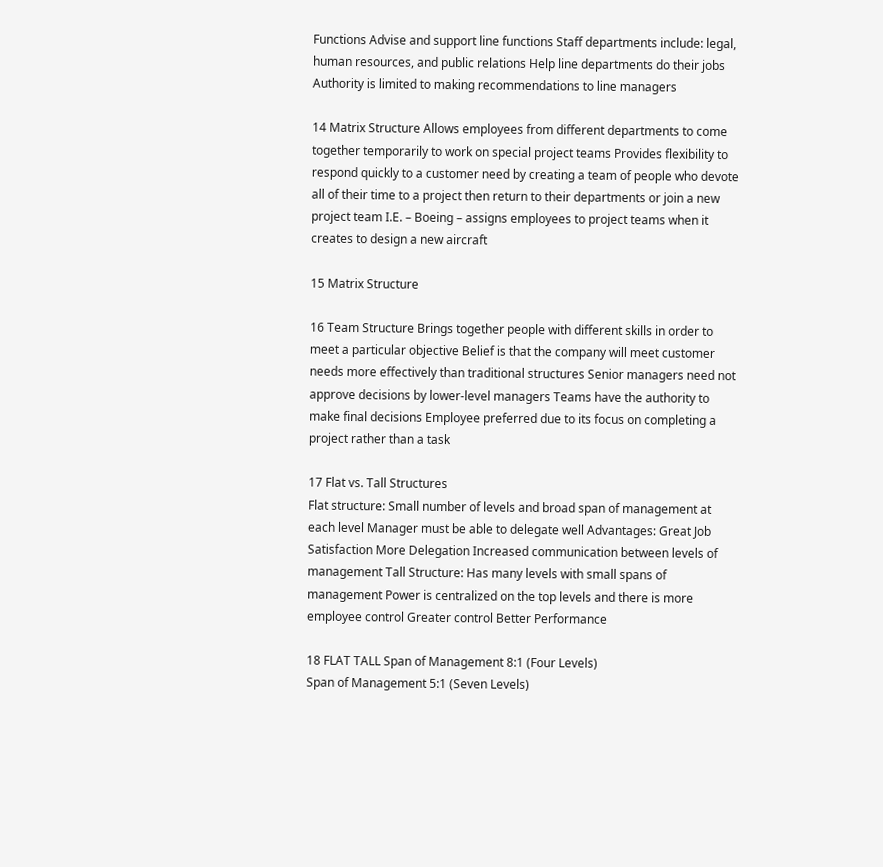Functions Advise and support line functions Staff departments include: legal, human resources, and public relations Help line departments do their jobs Authority is limited to making recommendations to line managers

14 Matrix Structure Allows employees from different departments to come together temporarily to work on special project teams Provides flexibility to respond quickly to a customer need by creating a team of people who devote all of their time to a project then return to their departments or join a new project team I.E. – Boeing – assigns employees to project teams when it creates to design a new aircraft

15 Matrix Structure

16 Team Structure Brings together people with different skills in order to meet a particular objective Belief is that the company will meet customer needs more effectively than traditional structures Senior managers need not approve decisions by lower-level managers Teams have the authority to make final decisions Employee preferred due to its focus on completing a project rather than a task

17 Flat vs. Tall Structures
Flat structure: Small number of levels and broad span of management at each level Manager must be able to delegate well Advantages: Great Job Satisfaction More Delegation Increased communication between levels of management Tall Structure: Has many levels with small spans of management Power is centralized on the top levels and there is more employee control Greater control Better Performance

18 FLAT TALL Span of Management 8:1 (Four Levels)
Span of Management 5:1 (Seven Levels)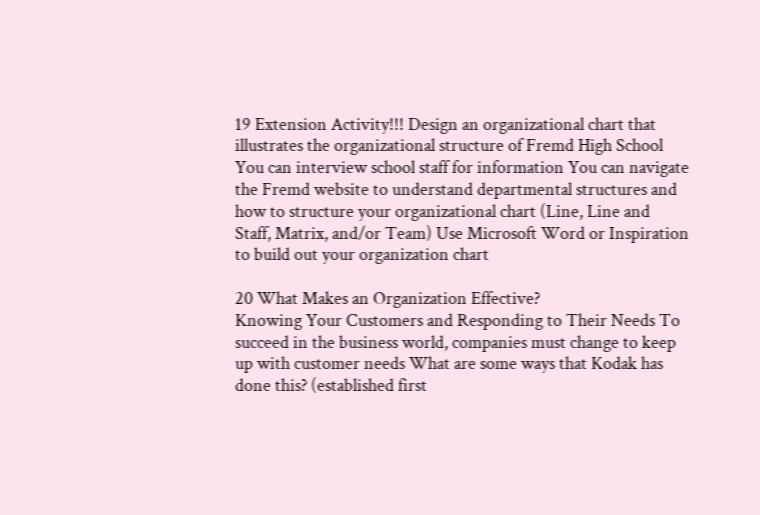19 Extension Activity!!! Design an organizational chart that illustrates the organizational structure of Fremd High School You can interview school staff for information You can navigate the Fremd website to understand departmental structures and how to structure your organizational chart (Line, Line and Staff, Matrix, and/or Team) Use Microsoft Word or Inspiration to build out your organization chart

20 What Makes an Organization Effective?
Knowing Your Customers and Responding to Their Needs To succeed in the business world, companies must change to keep up with customer needs What are some ways that Kodak has done this? (established first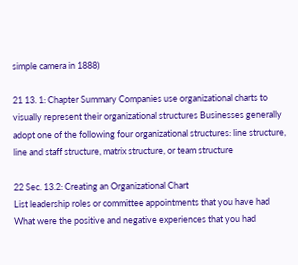simple camera in 1888)

21 13. 1: Chapter Summary Companies use organizational charts to visually represent their organizational structures Businesses generally adopt one of the following four organizational structures: line structure, line and staff structure, matrix structure, or team structure

22 Sec. 13.2: Creating an Organizational Chart
List leadership roles or committee appointments that you have had What were the positive and negative experiences that you had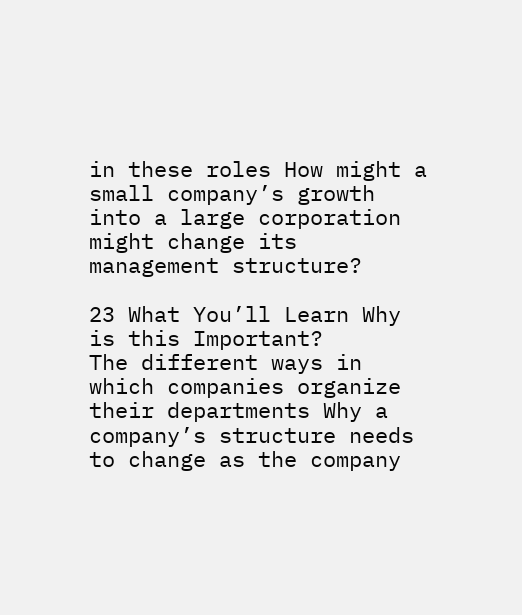in these roles How might a small company’s growth into a large corporation might change its management structure?

23 What You’ll Learn Why is this Important?
The different ways in which companies organize their departments Why a company’s structure needs to change as the company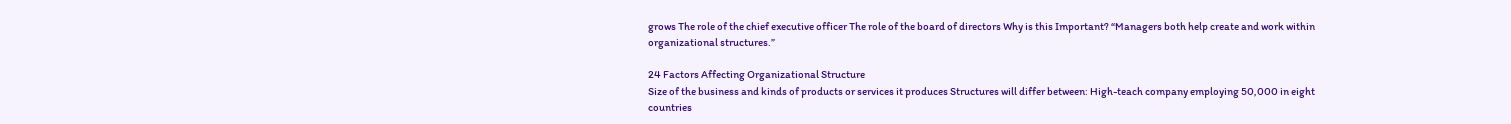grows The role of the chief executive officer The role of the board of directors Why is this Important? “Managers both help create and work within organizational structures.”

24 Factors Affecting Organizational Structure
Size of the business and kinds of products or services it produces Structures will differ between: High-teach company employing 50,000 in eight countries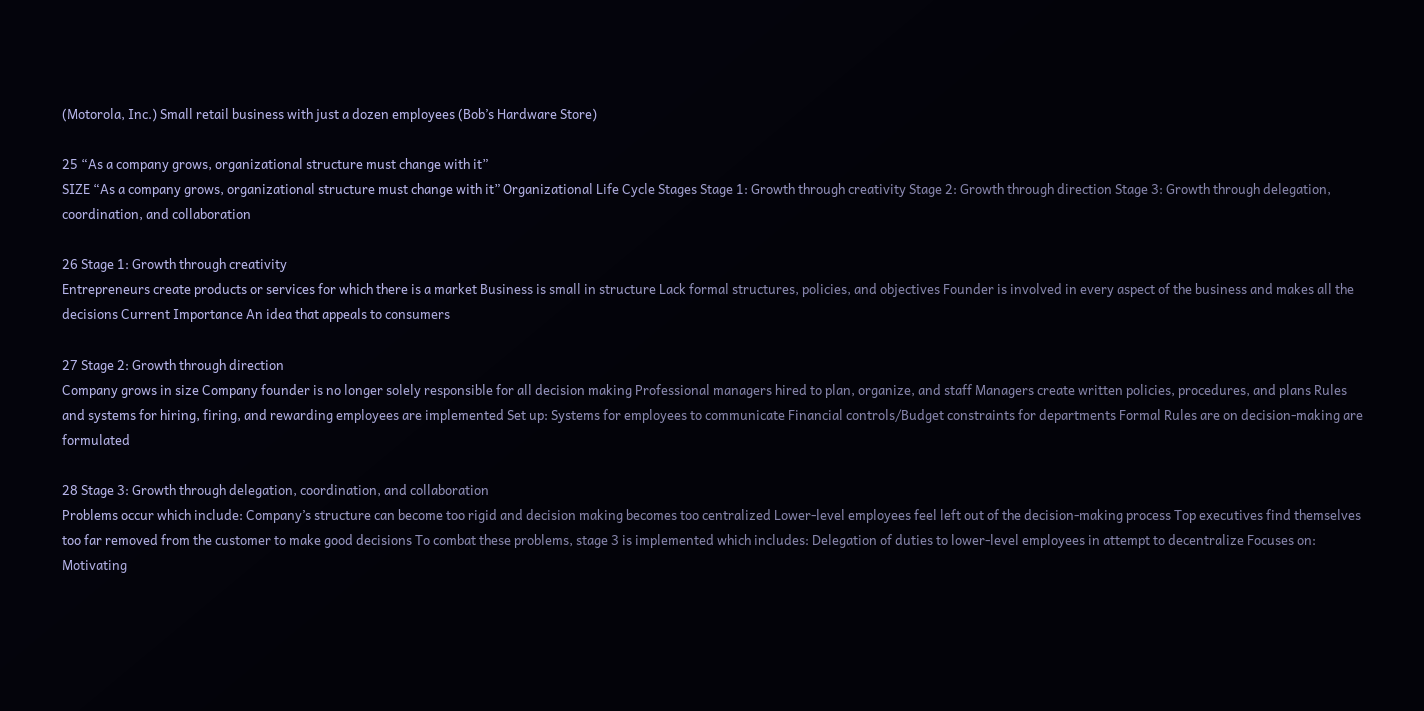(Motorola, Inc.) Small retail business with just a dozen employees (Bob’s Hardware Store)

25 “As a company grows, organizational structure must change with it”
SIZE “As a company grows, organizational structure must change with it” Organizational Life Cycle Stages Stage 1: Growth through creativity Stage 2: Growth through direction Stage 3: Growth through delegation, coordination, and collaboration

26 Stage 1: Growth through creativity
Entrepreneurs create products or services for which there is a market Business is small in structure Lack formal structures, policies, and objectives Founder is involved in every aspect of the business and makes all the decisions Current Importance An idea that appeals to consumers

27 Stage 2: Growth through direction
Company grows in size Company founder is no longer solely responsible for all decision making Professional managers hired to plan, organize, and staff Managers create written policies, procedures, and plans Rules and systems for hiring, firing, and rewarding employees are implemented Set up: Systems for employees to communicate Financial controls/Budget constraints for departments Formal Rules are on decision-making are formulated

28 Stage 3: Growth through delegation, coordination, and collaboration
Problems occur which include: Company’s structure can become too rigid and decision making becomes too centralized Lower-level employees feel left out of the decision-making process Top executives find themselves too far removed from the customer to make good decisions To combat these problems, stage 3 is implemented which includes: Delegation of duties to lower-level employees in attempt to decentralize Focuses on: Motivating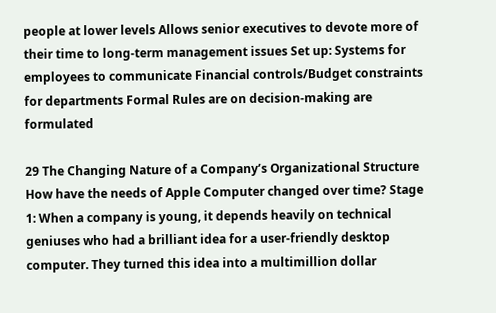people at lower levels Allows senior executives to devote more of their time to long-term management issues Set up: Systems for employees to communicate Financial controls/Budget constraints for departments Formal Rules are on decision-making are formulated

29 The Changing Nature of a Company’s Organizational Structure
How have the needs of Apple Computer changed over time? Stage 1: When a company is young, it depends heavily on technical geniuses who had a brilliant idea for a user-friendly desktop computer. They turned this idea into a multimillion dollar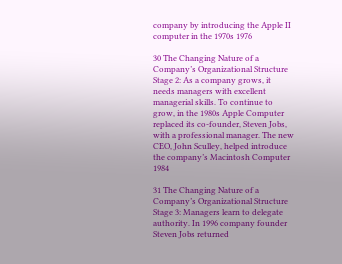company by introducing the Apple II computer in the 1970s 1976

30 The Changing Nature of a Company’s Organizational Structure
Stage 2: As a company grows, it needs managers with excellent managerial skills. To continue to grow, in the 1980s Apple Computer replaced its co-founder, Steven Jobs, with a professional manager. The new CEO, John Sculley, helped introduce the company’s Macintosh Computer 1984

31 The Changing Nature of a Company’s Organizational Structure
Stage 3: Managers learn to delegate authority. In 1996 company founder Steven Jobs returned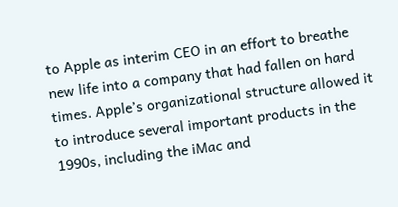to Apple as interim CEO in an effort to breathe new life into a company that had fallen on hard times. Apple’s organizational structure allowed it to introduce several important products in the 1990s, including the iMac and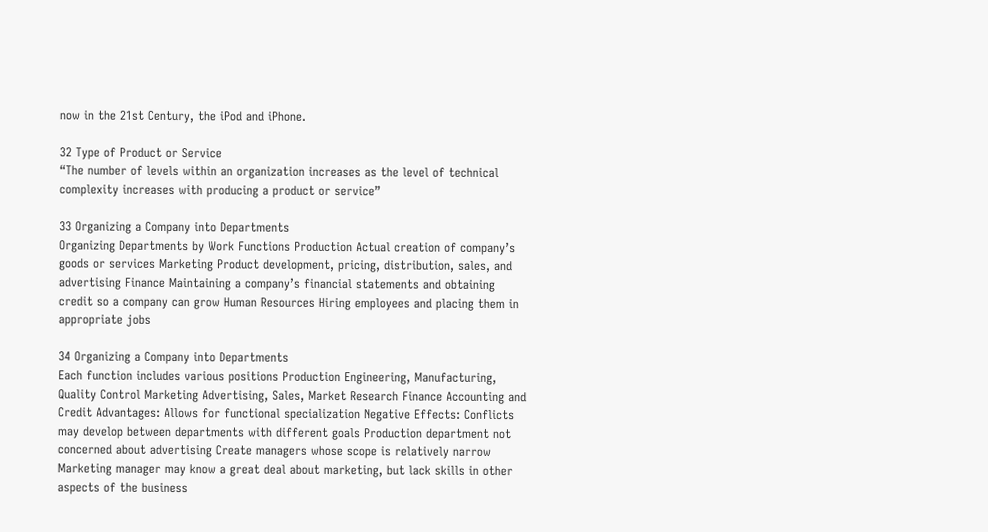now in the 21st Century, the iPod and iPhone.

32 Type of Product or Service
“The number of levels within an organization increases as the level of technical complexity increases with producing a product or service”

33 Organizing a Company into Departments
Organizing Departments by Work Functions Production Actual creation of company’s goods or services Marketing Product development, pricing, distribution, sales, and advertising Finance Maintaining a company’s financial statements and obtaining credit so a company can grow Human Resources Hiring employees and placing them in appropriate jobs

34 Organizing a Company into Departments
Each function includes various positions Production Engineering, Manufacturing, Quality Control Marketing Advertising, Sales, Market Research Finance Accounting and Credit Advantages: Allows for functional specialization Negative Effects: Conflicts may develop between departments with different goals Production department not concerned about advertising Create managers whose scope is relatively narrow Marketing manager may know a great deal about marketing, but lack skills in other aspects of the business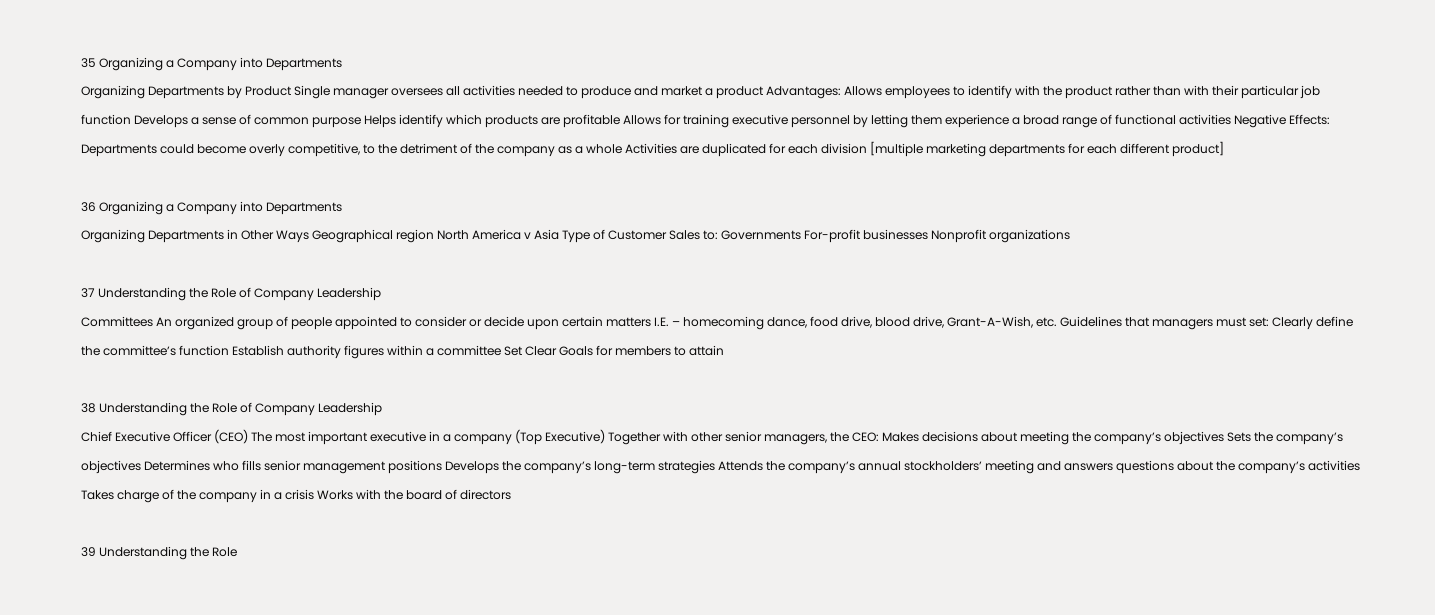35 Organizing a Company into Departments
Organizing Departments by Product Single manager oversees all activities needed to produce and market a product Advantages: Allows employees to identify with the product rather than with their particular job function Develops a sense of common purpose Helps identify which products are profitable Allows for training executive personnel by letting them experience a broad range of functional activities Negative Effects: Departments could become overly competitive, to the detriment of the company as a whole Activities are duplicated for each division [multiple marketing departments for each different product]

36 Organizing a Company into Departments
Organizing Departments in Other Ways Geographical region North America v Asia Type of Customer Sales to: Governments For-profit businesses Nonprofit organizations

37 Understanding the Role of Company Leadership
Committees An organized group of people appointed to consider or decide upon certain matters I.E. – homecoming dance, food drive, blood drive, Grant-A-Wish, etc. Guidelines that managers must set: Clearly define the committee’s function Establish authority figures within a committee Set Clear Goals for members to attain

38 Understanding the Role of Company Leadership
Chief Executive Officer (CEO) The most important executive in a company (Top Executive) Together with other senior managers, the CEO: Makes decisions about meeting the company’s objectives Sets the company’s objectives Determines who fills senior management positions Develops the company’s long-term strategies Attends the company’s annual stockholders’ meeting and answers questions about the company’s activities Takes charge of the company in a crisis Works with the board of directors

39 Understanding the Role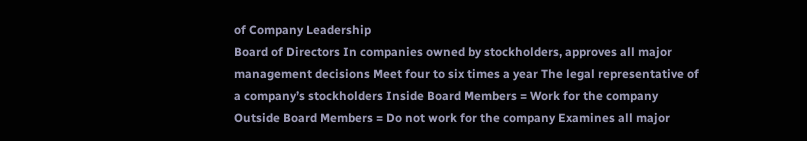of Company Leadership
Board of Directors In companies owned by stockholders, approves all major management decisions Meet four to six times a year The legal representative of a company’s stockholders Inside Board Members = Work for the company Outside Board Members = Do not work for the company Examines all major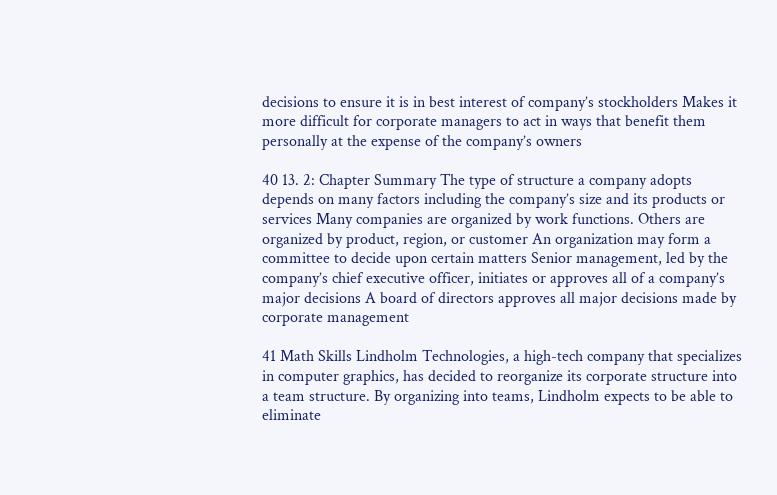decisions to ensure it is in best interest of company’s stockholders Makes it more difficult for corporate managers to act in ways that benefit them personally at the expense of the company’s owners

40 13. 2: Chapter Summary The type of structure a company adopts depends on many factors including the company’s size and its products or services Many companies are organized by work functions. Others are organized by product, region, or customer An organization may form a committee to decide upon certain matters Senior management, led by the company’s chief executive officer, initiates or approves all of a company’s major decisions A board of directors approves all major decisions made by corporate management

41 Math Skills Lindholm Technologies, a high-tech company that specializes in computer graphics, has decided to reorganize its corporate structure into a team structure. By organizing into teams, Lindholm expects to be able to eliminate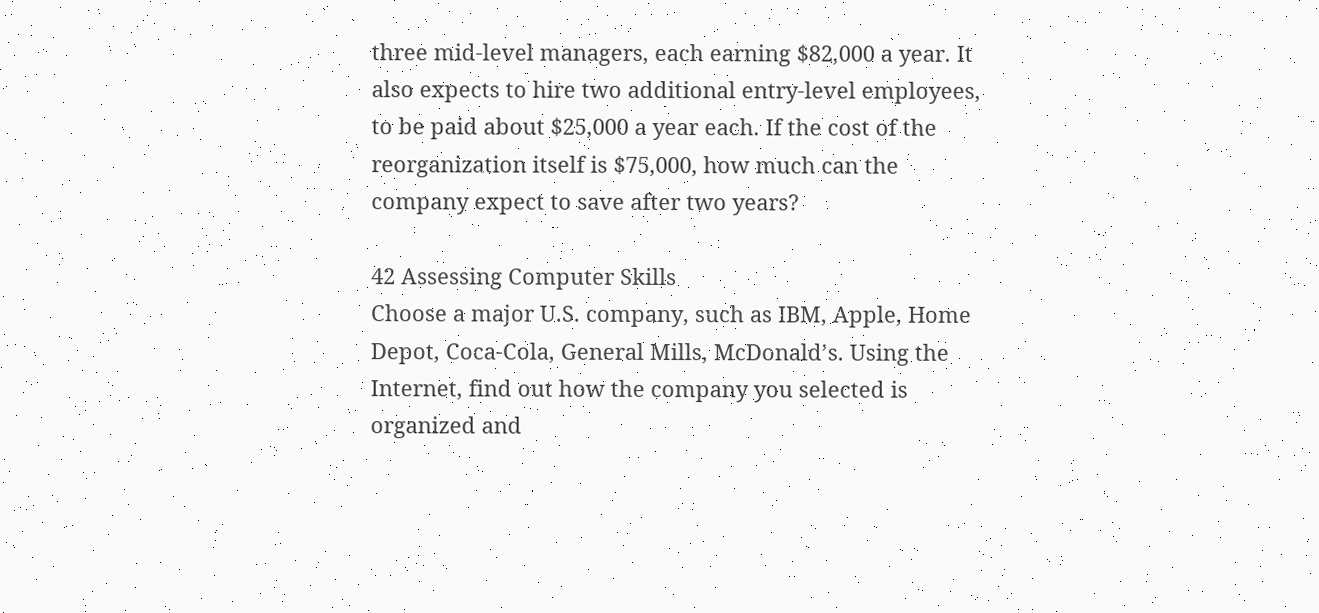three mid-level managers, each earning $82,000 a year. It also expects to hire two additional entry-level employees, to be paid about $25,000 a year each. If the cost of the reorganization itself is $75,000, how much can the company expect to save after two years?

42 Assessing Computer Skills
Choose a major U.S. company, such as IBM, Apple, Home Depot, Coca-Cola, General Mills, McDonald’s. Using the Internet, find out how the company you selected is organized and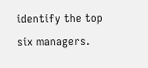identify the top six managers.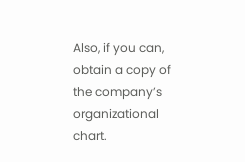Also, if you can, obtain a copy of the company’s organizational chart.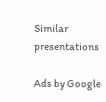Similar presentations

Ads by Google